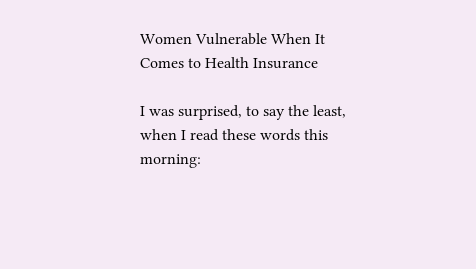Women Vulnerable When It Comes to Health Insurance

I was surprised, to say the least, when I read these words this morning: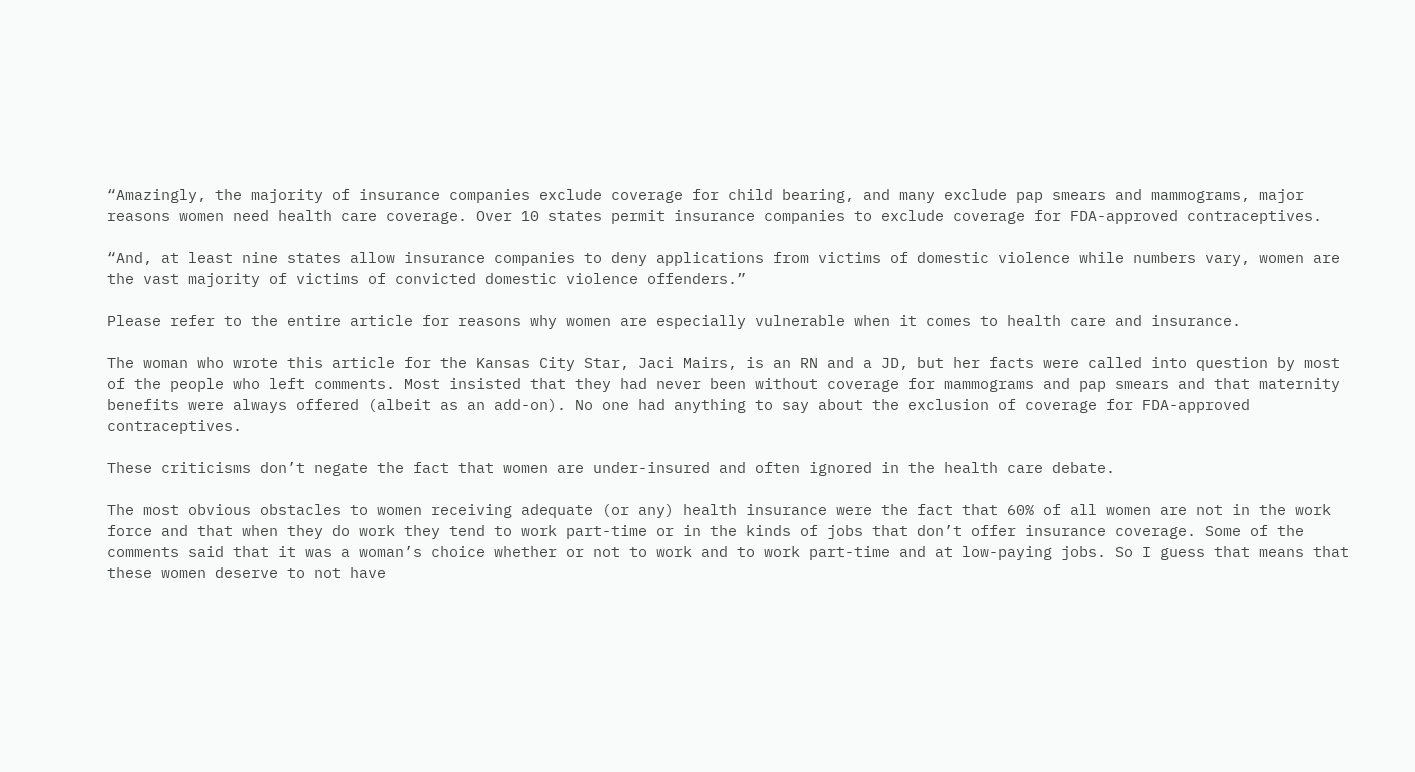“Amazingly, the majority of insurance companies exclude coverage for child bearing, and many exclude pap smears and mammograms, major reasons women need health care coverage. Over 10 states permit insurance companies to exclude coverage for FDA-approved contraceptives.

“And, at least nine states allow insurance companies to deny applications from victims of domestic violence while numbers vary, women are the vast majority of victims of convicted domestic violence offenders.”

Please refer to the entire article for reasons why women are especially vulnerable when it comes to health care and insurance.

The woman who wrote this article for the Kansas City Star, Jaci Mairs, is an RN and a JD, but her facts were called into question by most of the people who left comments. Most insisted that they had never been without coverage for mammograms and pap smears and that maternity benefits were always offered (albeit as an add-on). No one had anything to say about the exclusion of coverage for FDA-approved contraceptives.

These criticisms don’t negate the fact that women are under-insured and often ignored in the health care debate.

The most obvious obstacles to women receiving adequate (or any) health insurance were the fact that 60% of all women are not in the work force and that when they do work they tend to work part-time or in the kinds of jobs that don’t offer insurance coverage. Some of the comments said that it was a woman’s choice whether or not to work and to work part-time and at low-paying jobs. So I guess that means that these women deserve to not have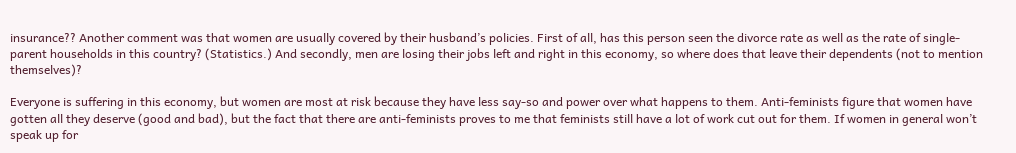insurance?? Another comment was that women are usually covered by their husband’s policies. First of all, has this person seen the divorce rate as well as the rate of single-parent households in this country? (Statistics.) And secondly, men are losing their jobs left and right in this economy, so where does that leave their dependents (not to mention themselves)?

Everyone is suffering in this economy, but women are most at risk because they have less say-so and power over what happens to them. Anti-feminists figure that women have gotten all they deserve (good and bad), but the fact that there are anti-feminists proves to me that feminists still have a lot of work cut out for them. If women in general won’t speak up for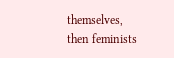themselves, then feminists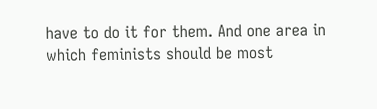have to do it for them. And one area in which feminists should be most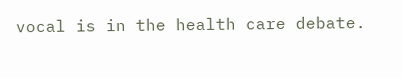vocal is in the health care debate.